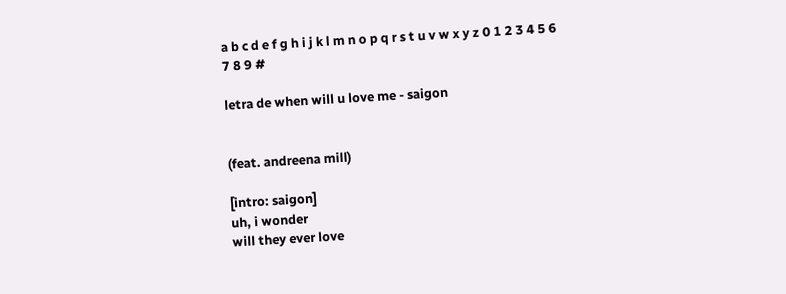a b c d e f g h i j k l m n o p q r s t u v w x y z 0 1 2 3 4 5 6 7 8 9 #

letra de when will u love me - saigon


(feat. andreena mill)

[intro: saigon]
uh, i wonder
will they ever love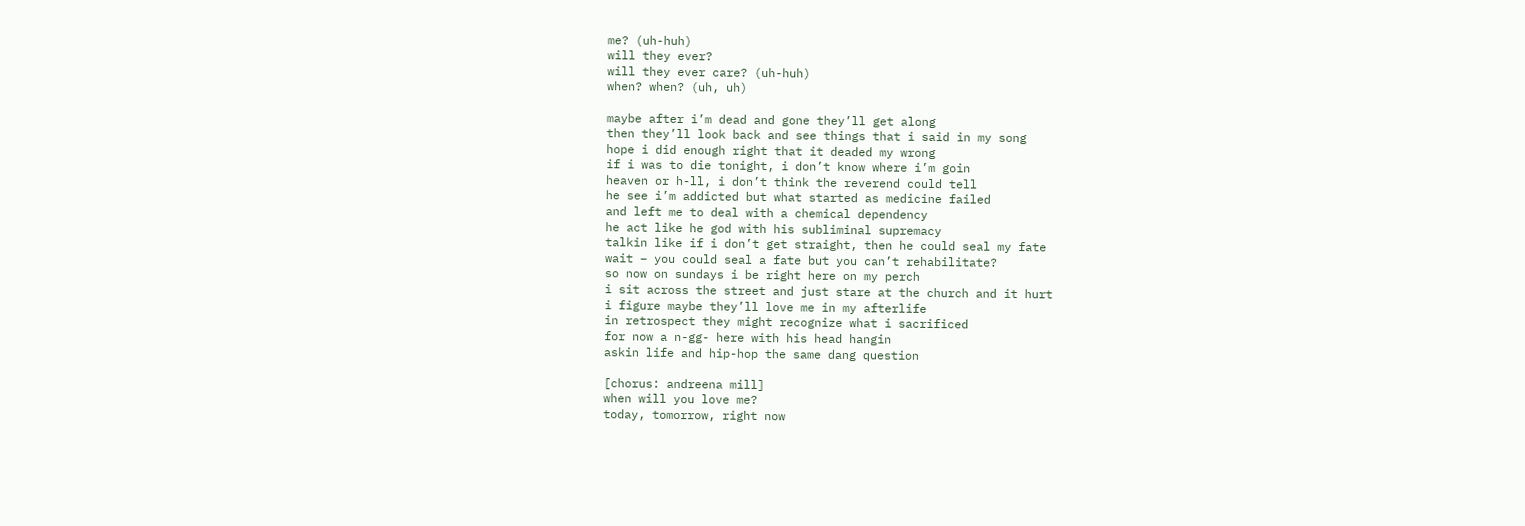me? (uh-huh)
will they ever?
will they ever care? (uh-huh)
when? when? (uh, uh)

maybe after i’m dead and gone they’ll get along
then they’ll look back and see things that i said in my song
hope i did enough right that it deaded my wrong
if i was to die tonight, i don’t know where i’m goin
heaven or h-ll, i don’t think the reverend could tell
he see i’m addicted but what started as medicine failed
and left me to deal with a chemical dependency
he act like he god with his subliminal supremacy
talkin like if i don’t get straight, then he could seal my fate
wait – you could seal a fate but you can’t rehabilitate?
so now on sundays i be right here on my perch
i sit across the street and just stare at the church and it hurt
i figure maybe they’ll love me in my afterlife
in retrospect they might recognize what i sacrificed
for now a n-gg- here with his head hangin
askin life and hip-hop the same dang question

[chorus: andreena mill]
when will you love me?
today, tomorrow, right now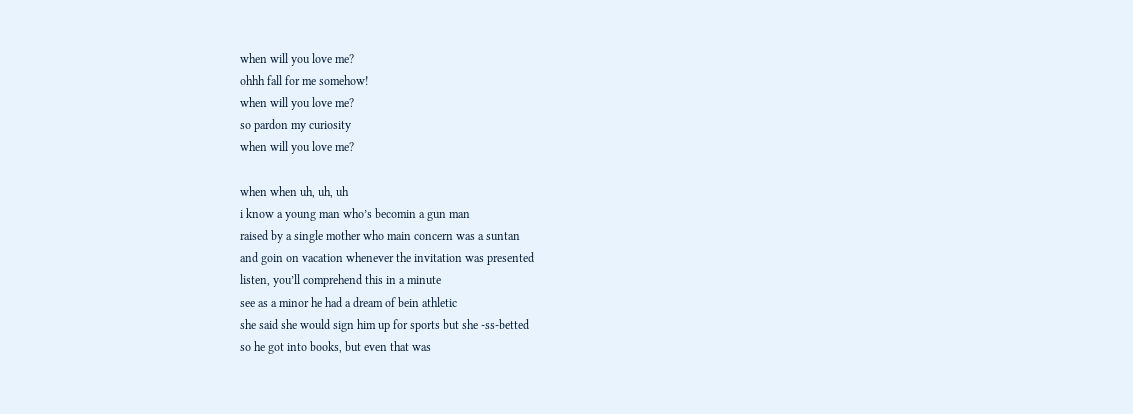when will you love me?
ohhh fall for me somehow!
when will you love me?
so pardon my curiosity
when will you love me?

when when uh, uh, uh
i know a young man who’s becomin a gun man
raised by a single mother who main concern was a suntan
and goin on vacation whenever the invitation was presented
listen, you’ll comprehend this in a minute
see as a minor he had a dream of bein athletic
she said she would sign him up for sports but she -ss-betted
so he got into books, but even that was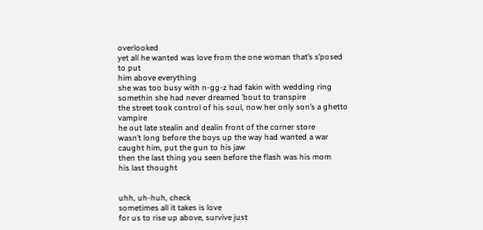overlooked
yet all he wanted was love from the one woman that’s s’posed to put
him above everything
she was too busy with n-gg-z had fakin with wedding ring
somethin she had never dreamed ’bout to transpire
the street took control of his soul, now her only son’s a ghetto vampire
he out late stealin and dealin front of the corner store
wasn’t long before the boys up the way had wanted a war
caught him, put the gun to his jaw
then the last thing you seen before the flash was his mom
his last thought


uhh, uh-huh, check
sometimes all it takes is love
for us to rise up above, survive just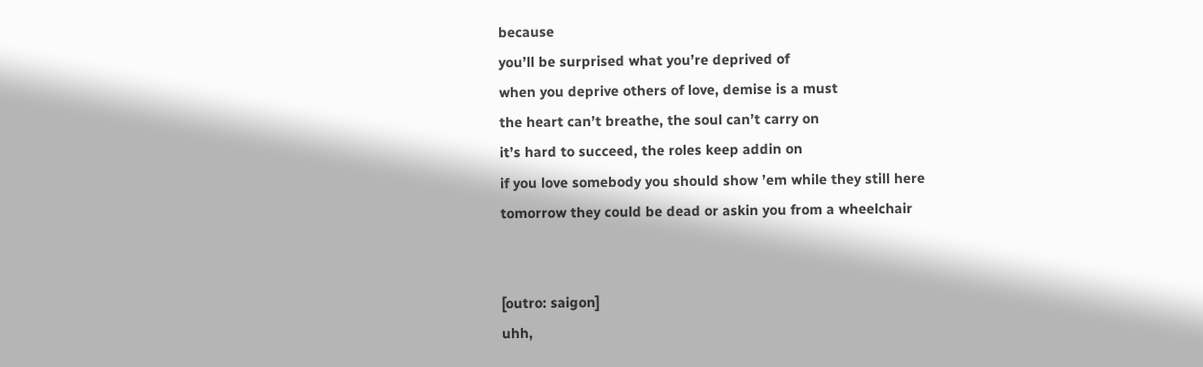because
you’ll be surprised what you’re deprived of
when you deprive others of love, demise is a must
the heart can’t breathe, the soul can’t carry on
it’s hard to succeed, the roles keep addin on
if you love somebody you should show ’em while they still here
tomorrow they could be dead or askin you from a wheelchair


[outro: saigon]
uhh,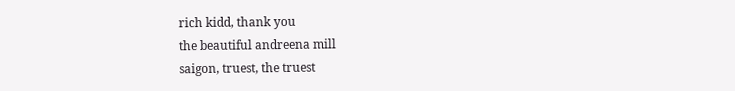rich kidd, thank you
the beautiful andreena mill
saigon, truest, the truest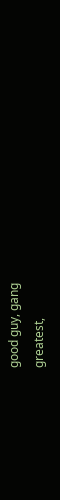good guy, gang
greatest,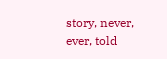story, never, ever, told